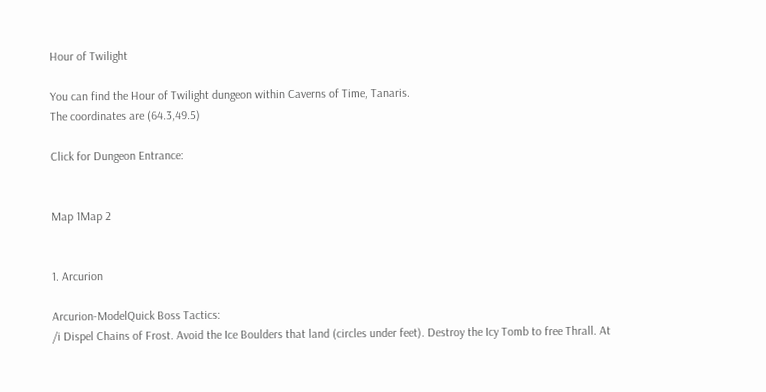Hour of Twilight

You can find the Hour of Twilight dungeon within Caverns of Time, Tanaris.
The coordinates are (64.3,49.5)

Click for Dungeon Entrance:


Map 1Map 2


1. Arcurion

Arcurion-ModelQuick Boss Tactics:
/i Dispel Chains of Frost. Avoid the Ice Boulders that land (circles under feet). Destroy the Icy Tomb to free Thrall. At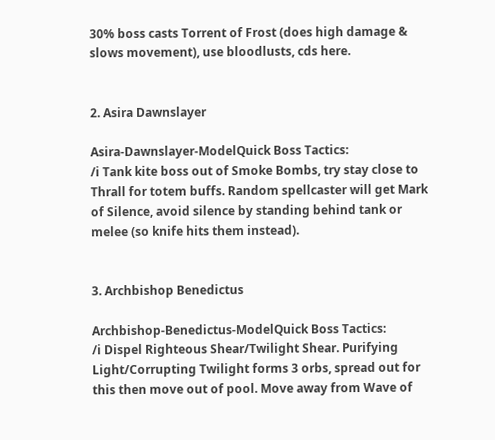30% boss casts Torrent of Frost (does high damage & slows movement), use bloodlusts, cds here.


2. Asira Dawnslayer

Asira-Dawnslayer-ModelQuick Boss Tactics:
/i Tank kite boss out of Smoke Bombs, try stay close to Thrall for totem buffs. Random spellcaster will get Mark of Silence, avoid silence by standing behind tank or melee (so knife hits them instead).


3. Archbishop Benedictus

Archbishop-Benedictus-ModelQuick Boss Tactics:
/i Dispel Righteous Shear/Twilight Shear. Purifying Light/Corrupting Twilight forms 3 orbs, spread out for this then move out of pool. Move away from Wave of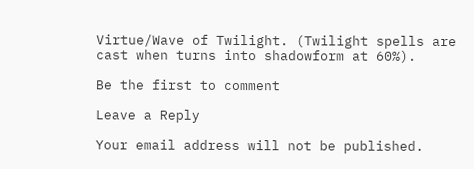Virtue/Wave of Twilight. (Twilight spells are cast when turns into shadowform at 60%).

Be the first to comment

Leave a Reply

Your email address will not be published.